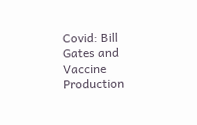Covid: Bill Gates and Vaccine Production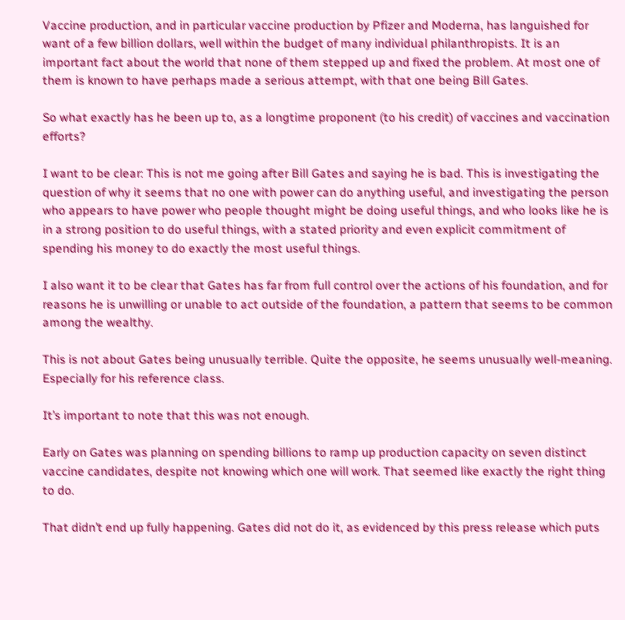Vaccine production, and in particular vaccine production by Pfizer and Moderna, has languished for want of a few billion dollars, well within the budget of many individual philanthropists. It is an important fact about the world that none of them stepped up and fixed the problem. At most one of them is known to have perhaps made a serious attempt, with that one being Bill Gates.

So what exactly has he been up to, as a longtime proponent (to his credit) of vaccines and vaccination efforts?

I want to be clear: This is not me going after Bill Gates and saying he is bad. This is investigating the question of why it seems that no one with power can do anything useful, and investigating the person who appears to have power who people thought might be doing useful things, and who looks like he is in a strong position to do useful things, with a stated priority and even explicit commitment of spending his money to do exactly the most useful things.

I also want it to be clear that Gates has far from full control over the actions of his foundation, and for reasons he is unwilling or unable to act outside of the foundation, a pattern that seems to be common among the wealthy.

This is not about Gates being unusually terrible. Quite the opposite, he seems unusually well-meaning. Especially for his reference class.

It’s important to note that this was not enough.

Early on Gates was planning on spending billions to ramp up production capacity on seven distinct vaccine candidates, despite not knowing which one will work. That seemed like exactly the right thing to do.

That didn’t end up fully happening. Gates did not do it, as evidenced by this press release which puts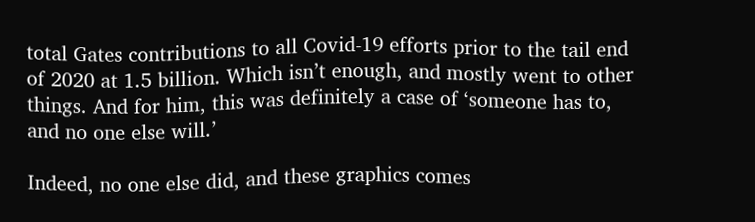total Gates contributions to all Covid-19 efforts prior to the tail end of 2020 at 1.5 billion. Which isn’t enough, and mostly went to other things. And for him, this was definitely a case of ‘someone has to, and no one else will.’

Indeed, no one else did, and these graphics comes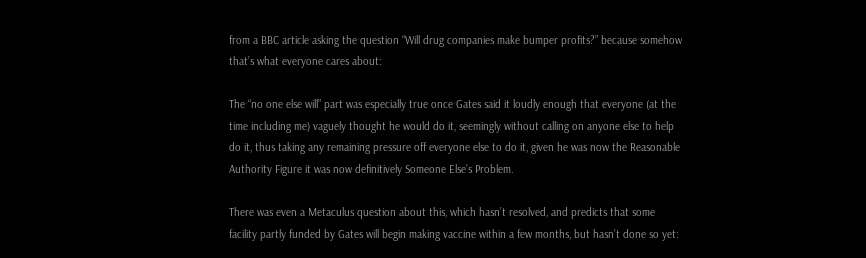from a BBC article asking the question “Will drug companies make bumper profits?” because somehow that’s what everyone cares about:

The “no one else will” part was especially true once Gates said it loudly enough that everyone (at the time including me) vaguely thought he would do it, seemingly without calling on anyone else to help do it, thus taking any remaining pressure off everyone else to do it, given he was now the Reasonable Authority Figure it was now definitively Someone Else’s Problem.

There was even a Metaculus question about this, which hasn’t resolved, and predicts that some facility partly funded by Gates will begin making vaccine within a few months, but hasn’t done so yet: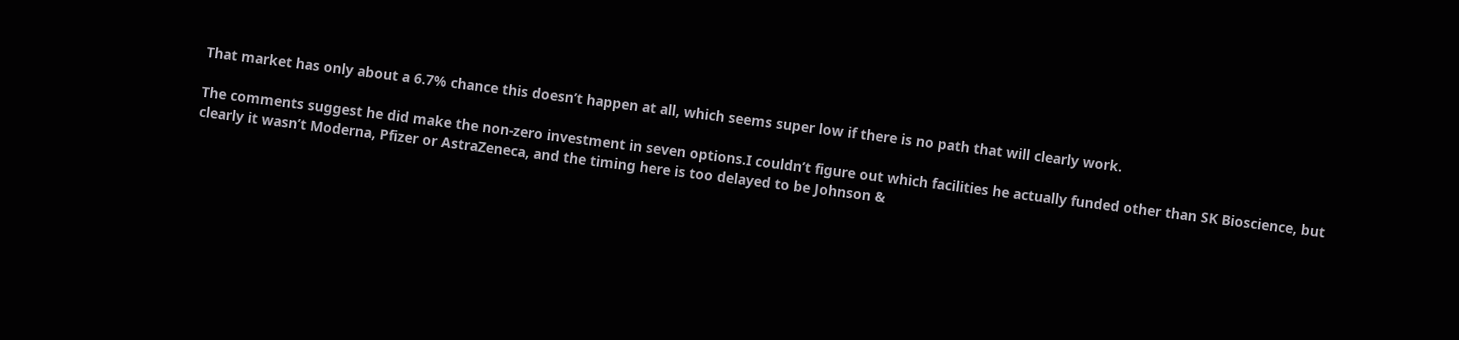That market has only about a 6.7% chance this doesn’t happen at all, which seems super low if there is no path that will clearly work.

The comments suggest he did make the non-zero investment in seven options.I couldn’t figure out which facilities he actually funded other than SK Bioscience, but clearly it wasn’t Moderna, Pfizer or AstraZeneca, and the timing here is too delayed to be Johnson &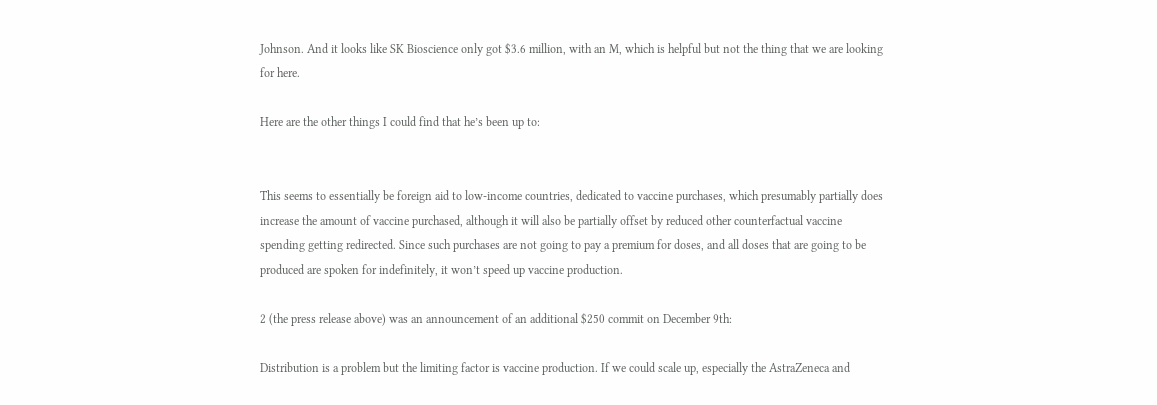Johnson. And it looks like SK Bioscience only got $3.6 million, with an M, which is helpful but not the thing that we are looking for here.

Here are the other things I could find that he’s been up to:


This seems to essentially be foreign aid to low-income countries, dedicated to vaccine purchases, which presumably partially does increase the amount of vaccine purchased, although it will also be partially offset by reduced other counterfactual vaccine spending getting redirected. Since such purchases are not going to pay a premium for doses, and all doses that are going to be produced are spoken for indefinitely, it won’t speed up vaccine production.

2 (the press release above) was an announcement of an additional $250 commit on December 9th:

Distribution is a problem but the limiting factor is vaccine production. If we could scale up, especially the AstraZeneca and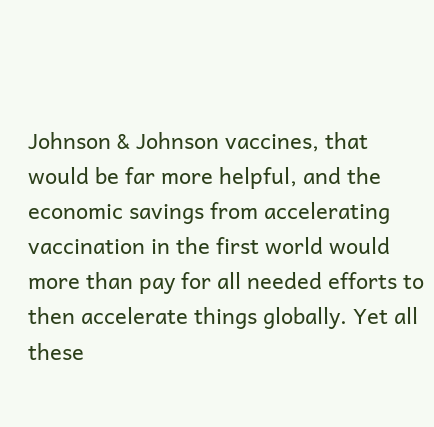Johnson & Johnson vaccines, that would be far more helpful, and the economic savings from accelerating vaccination in the first world would more than pay for all needed efforts to then accelerate things globally. Yet all these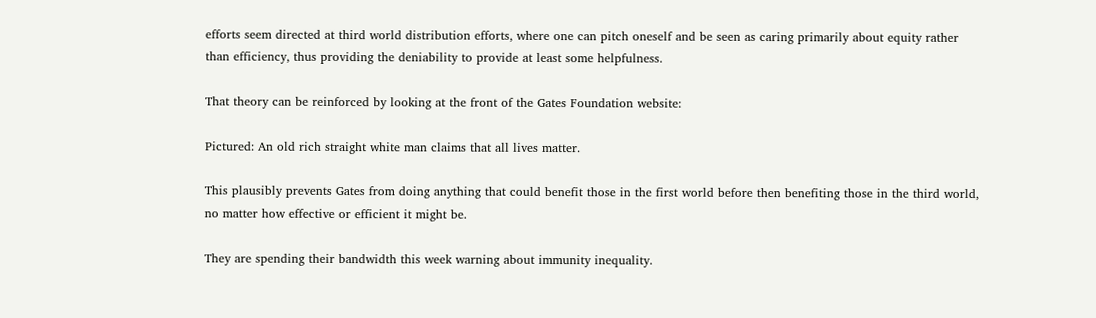efforts seem directed at third world distribution efforts, where one can pitch oneself and be seen as caring primarily about equity rather than efficiency, thus providing the deniability to provide at least some helpfulness.

That theory can be reinforced by looking at the front of the Gates Foundation website:

Pictured: An old rich straight white man claims that all lives matter.

This plausibly prevents Gates from doing anything that could benefit those in the first world before then benefiting those in the third world, no matter how effective or efficient it might be.

They are spending their bandwidth this week warning about immunity inequality.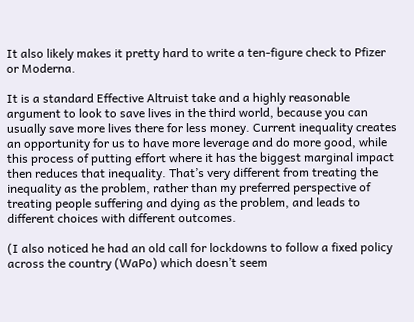It also likely makes it pretty hard to write a ten-figure check to Pfizer or Moderna.

It is a standard Effective Altruist take and a highly reasonable argument to look to save lives in the third world, because you can usually save more lives there for less money. Current inequality creates an opportunity for us to have more leverage and do more good, while this process of putting effort where it has the biggest marginal impact then reduces that inequality. That’s very different from treating the inequality as the problem, rather than my preferred perspective of treating people suffering and dying as the problem, and leads to different choices with different outcomes.

(I also noticed he had an old call for lockdowns to follow a fixed policy across the country (WaPo) which doesn’t seem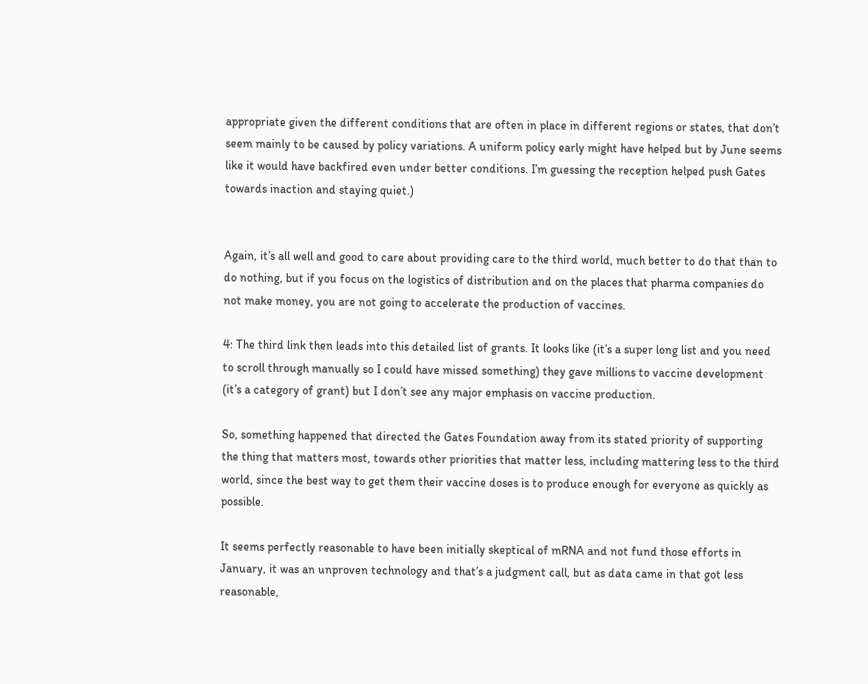appropriate given the different conditions that are often in place in different regions or states, that don’t seem mainly to be caused by policy variations. A uniform policy early might have helped but by June seems like it would have backfired even under better conditions. I’m guessing the reception helped push Gates towards inaction and staying quiet.)


Again, it’s all well and good to care about providing care to the third world, much better to do that than to do nothing, but if you focus on the logistics of distribution and on the places that pharma companies do not make money, you are not going to accelerate the production of vaccines.

4: The third link then leads into this detailed list of grants. It looks like (it’s a super long list and you need to scroll through manually so I could have missed something) they gave millions to vaccine development (it’s a category of grant) but I don’t see any major emphasis on vaccine production.

So, something happened that directed the Gates Foundation away from its stated priority of supporting the thing that matters most, towards other priorities that matter less, including mattering less to the third world, since the best way to get them their vaccine doses is to produce enough for everyone as quickly as possible.

It seems perfectly reasonable to have been initially skeptical of mRNA and not fund those efforts in January, it was an unproven technology and that’s a judgment call, but as data came in that got less reasonable,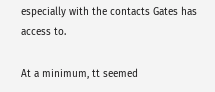especially with the contacts Gates has access to.

At a minimum, tt seemed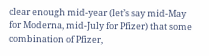clear enough mid-year (let’s say mid-May for Moderna, mid-July for Pfizer) that some combination of Pfizer,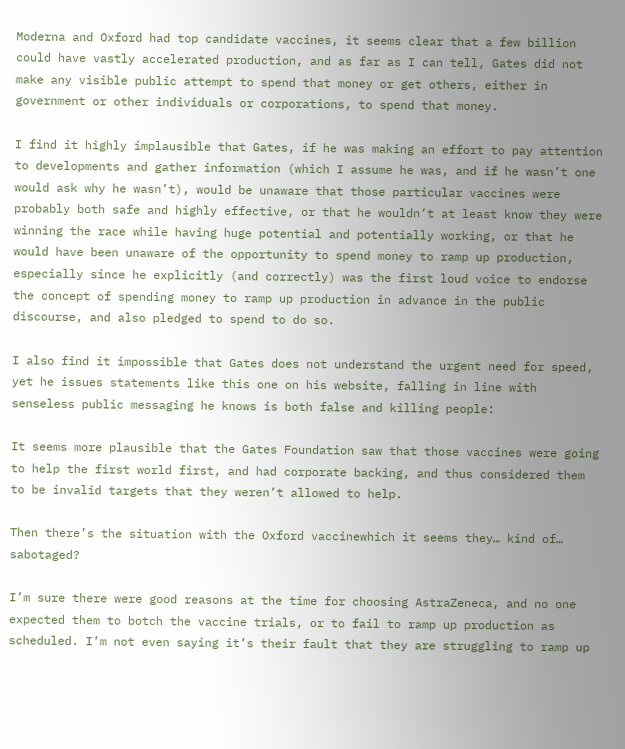Moderna and Oxford had top candidate vaccines, it seems clear that a few billion could have vastly accelerated production, and as far as I can tell, Gates did not make any visible public attempt to spend that money or get others, either in government or other individuals or corporations, to spend that money.

I find it highly implausible that Gates, if he was making an effort to pay attention to developments and gather information (which I assume he was, and if he wasn’t one would ask why he wasn’t), would be unaware that those particular vaccines were probably both safe and highly effective, or that he wouldn’t at least know they were winning the race while having huge potential and potentially working, or that he would have been unaware of the opportunity to spend money to ramp up production, especially since he explicitly (and correctly) was the first loud voice to endorse the concept of spending money to ramp up production in advance in the public discourse, and also pledged to spend to do so.

I also find it impossible that Gates does not understand the urgent need for speed, yet he issues statements like this one on his website, falling in line with senseless public messaging he knows is both false and killing people:

It seems more plausible that the Gates Foundation saw that those vaccines were going to help the first world first, and had corporate backing, and thus considered them to be invalid targets that they weren’t allowed to help.

Then there’s the situation with the Oxford vaccinewhich it seems they… kind of… sabotaged?

I’m sure there were good reasons at the time for choosing AstraZeneca, and no one expected them to botch the vaccine trials, or to fail to ramp up production as scheduled. I’m not even saying it’s their fault that they are struggling to ramp up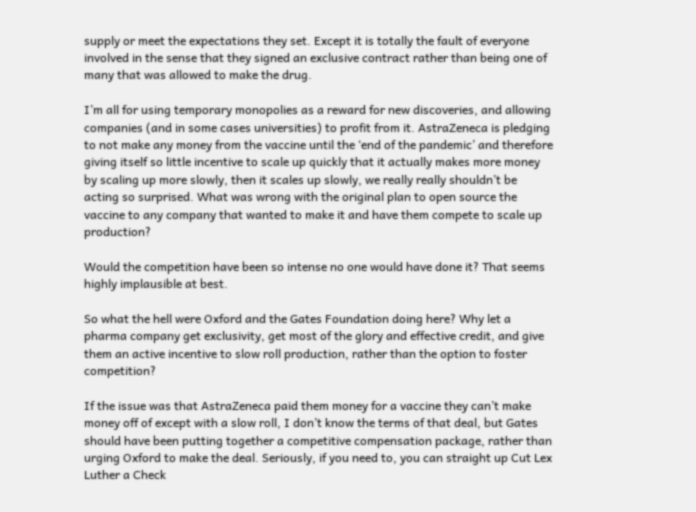supply or meet the expectations they set. Except it is totally the fault of everyone involved in the sense that they signed an exclusive contract rather than being one of many that was allowed to make the drug.

I’m all for using temporary monopolies as a reward for new discoveries, and allowing companies (and in some cases universities) to profit from it. AstraZeneca is pledging to not make any money from the vaccine until the ‘end of the pandemic’ and therefore giving itself so little incentive to scale up quickly that it actually makes more money by scaling up more slowly, then it scales up slowly, we really really shouldn’t be acting so surprised. What was wrong with the original plan to open source the vaccine to any company that wanted to make it and have them compete to scale up production?

Would the competition have been so intense no one would have done it? That seems highly implausible at best.

So what the hell were Oxford and the Gates Foundation doing here? Why let a pharma company get exclusivity, get most of the glory and effective credit, and give them an active incentive to slow roll production, rather than the option to foster competition?

If the issue was that AstraZeneca paid them money for a vaccine they can’t make money off of except with a slow roll, I don’t know the terms of that deal, but Gates should have been putting together a competitive compensation package, rather than urging Oxford to make the deal. Seriously, if you need to, you can straight up Cut Lex Luther a Check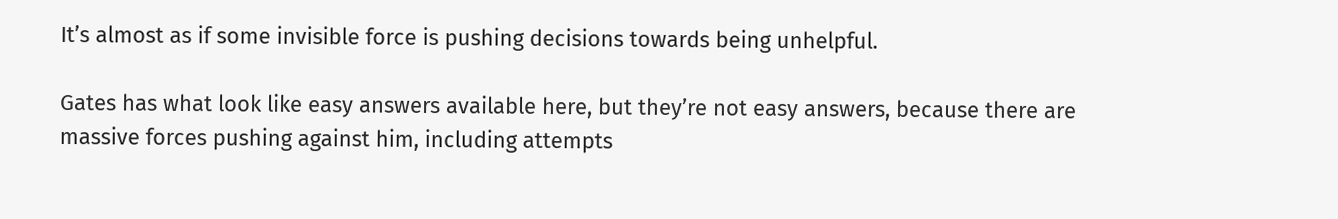It’s almost as if some invisible force is pushing decisions towards being unhelpful.

Gates has what look like easy answers available here, but they’re not easy answers, because there are massive forces pushing against him, including attempts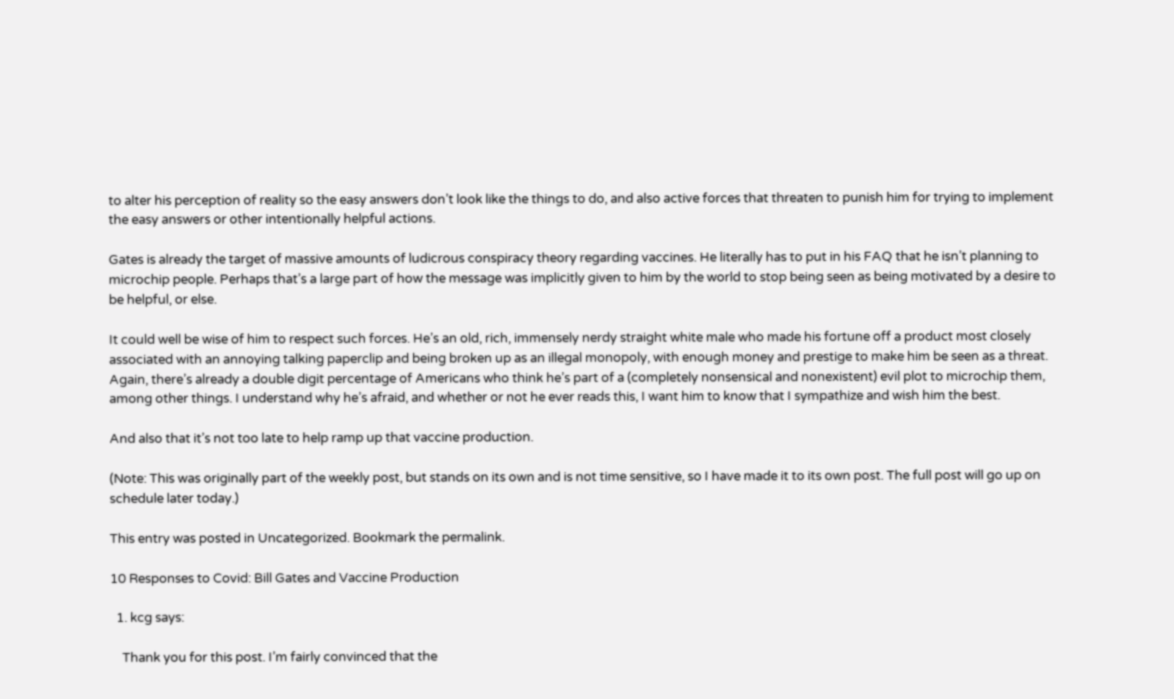to alter his perception of reality so the easy answers don’t look like the things to do, and also active forces that threaten to punish him for trying to implement the easy answers or other intentionally helpful actions.

Gates is already the target of massive amounts of ludicrous conspiracy theory regarding vaccines. He literally has to put in his FAQ that he isn’t planning to microchip people. Perhaps that’s a large part of how the message was implicitly given to him by the world to stop being seen as being motivated by a desire to be helpful, or else.

It could well be wise of him to respect such forces. He’s an old, rich, immensely nerdy straight white male who made his fortune off a product most closely associated with an annoying talking paperclip and being broken up as an illegal monopoly, with enough money and prestige to make him be seen as a threat. Again, there’s already a double digit percentage of Americans who think he’s part of a (completely nonsensical and nonexistent) evil plot to microchip them, among other things. I understand why he’s afraid, and whether or not he ever reads this, I want him to know that I sympathize and wish him the best.

And also that it’s not too late to help ramp up that vaccine production.

(Note: This was originally part of the weekly post, but stands on its own and is not time sensitive, so I have made it to its own post. The full post will go up on schedule later today.)

This entry was posted in Uncategorized. Bookmark the permalink.

10 Responses to Covid: Bill Gates and Vaccine Production

  1. kcg says:

    Thank you for this post. I’m fairly convinced that the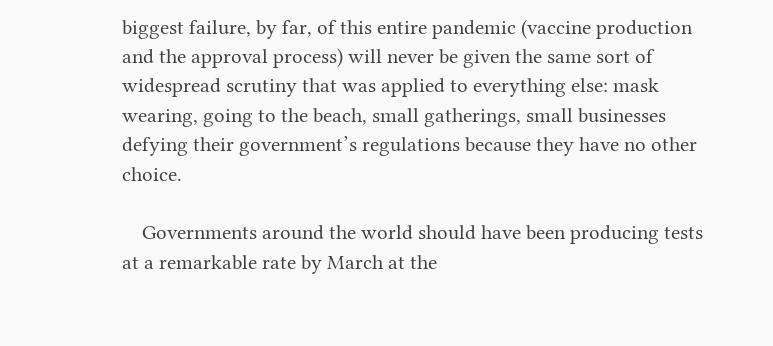biggest failure, by far, of this entire pandemic (vaccine production and the approval process) will never be given the same sort of widespread scrutiny that was applied to everything else: mask wearing, going to the beach, small gatherings, small businesses defying their government’s regulations because they have no other choice.

    Governments around the world should have been producing tests at a remarkable rate by March at the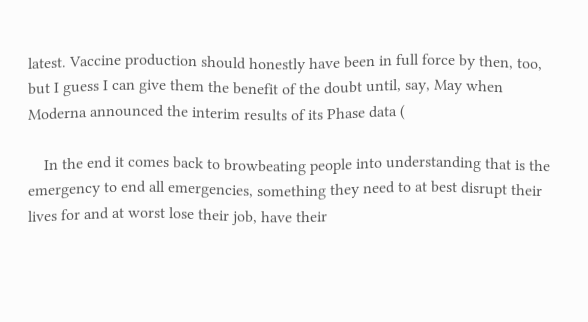latest. Vaccine production should honestly have been in full force by then, too, but I guess I can give them the benefit of the doubt until, say, May when Moderna announced the interim results of its Phase data (

    In the end it comes back to browbeating people into understanding that is the emergency to end all emergencies, something they need to at best disrupt their lives for and at worst lose their job, have their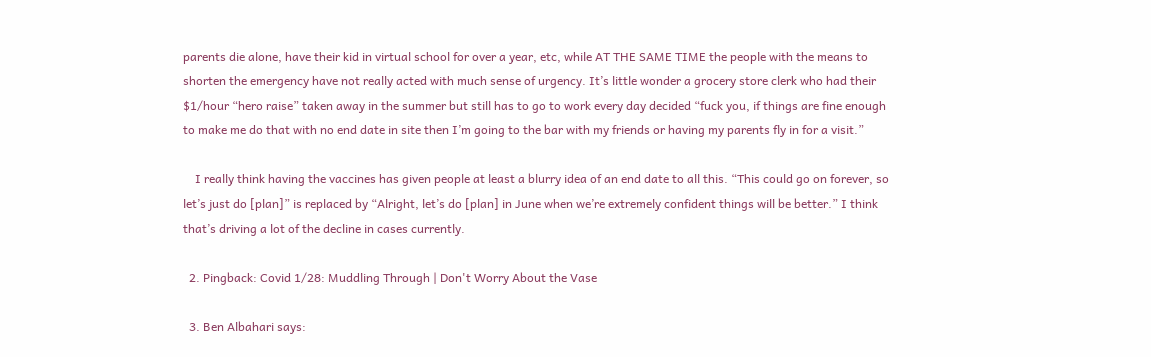parents die alone, have their kid in virtual school for over a year, etc, while AT THE SAME TIME the people with the means to shorten the emergency have not really acted with much sense of urgency. It’s little wonder a grocery store clerk who had their $1/hour “hero raise” taken away in the summer but still has to go to work every day decided “fuck you, if things are fine enough to make me do that with no end date in site then I’m going to the bar with my friends or having my parents fly in for a visit.”

    I really think having the vaccines has given people at least a blurry idea of an end date to all this. “This could go on forever, so let’s just do [plan]” is replaced by “Alright, let’s do [plan] in June when we’re extremely confident things will be better.” I think that’s driving a lot of the decline in cases currently.

  2. Pingback: Covid 1/28: Muddling Through | Don't Worry About the Vase

  3. Ben Albahari says: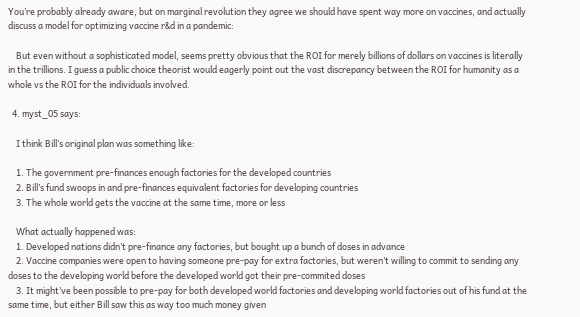You’re probably already aware, but on marginal revolution they agree we should have spent way more on vaccines, and actually discuss a model for optimizing vaccine r&d in a pandemic:

    But even without a sophisticated model, seems pretty obvious that the ROI for merely billions of dollars on vaccines is literally in the trillions. I guess a public choice theorist would eagerly point out the vast discrepancy between the ROI for humanity as a whole vs the ROI for the individuals involved.

  4. myst_05 says:

    I think Bill’s original plan was something like:

    1. The government pre-finances enough factories for the developed countries
    2. Bill’s fund swoops in and pre-finances equivalent factories for developing countries
    3. The whole world gets the vaccine at the same time, more or less

    What actually happened was:
    1. Developed nations didn’t pre-finance any factories, but bought up a bunch of doses in advance
    2. Vaccine companies were open to having someone pre-pay for extra factories, but weren’t willing to commit to sending any doses to the developing world before the developed world got their pre-commited doses
    3. It might’ve been possible to pre-pay for both developed world factories and developing world factories out of his fund at the same time, but either Bill saw this as way too much money given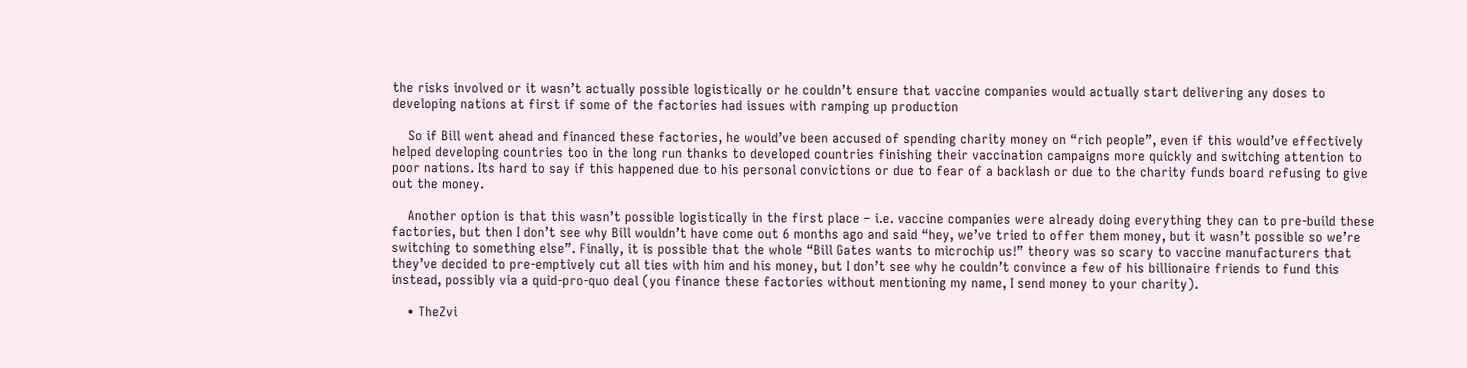the risks involved or it wasn’t actually possible logistically or he couldn’t ensure that vaccine companies would actually start delivering any doses to developing nations at first if some of the factories had issues with ramping up production

    So if Bill went ahead and financed these factories, he would’ve been accused of spending charity money on “rich people”, even if this would’ve effectively helped developing countries too in the long run thanks to developed countries finishing their vaccination campaigns more quickly and switching attention to poor nations. Its hard to say if this happened due to his personal convictions or due to fear of a backlash or due to the charity funds board refusing to give out the money.

    Another option is that this wasn’t possible logistically in the first place – i.e. vaccine companies were already doing everything they can to pre-build these factories, but then I don’t see why Bill wouldn’t have come out 6 months ago and said “hey, we’ve tried to offer them money, but it wasn’t possible so we’re switching to something else”. Finally, it is possible that the whole “Bill Gates wants to microchip us!” theory was so scary to vaccine manufacturers that they’ve decided to pre-emptively cut all ties with him and his money, but I don’t see why he couldn’t convince a few of his billionaire friends to fund this instead, possibly via a quid-pro-quo deal (you finance these factories without mentioning my name, I send money to your charity).

    • TheZvi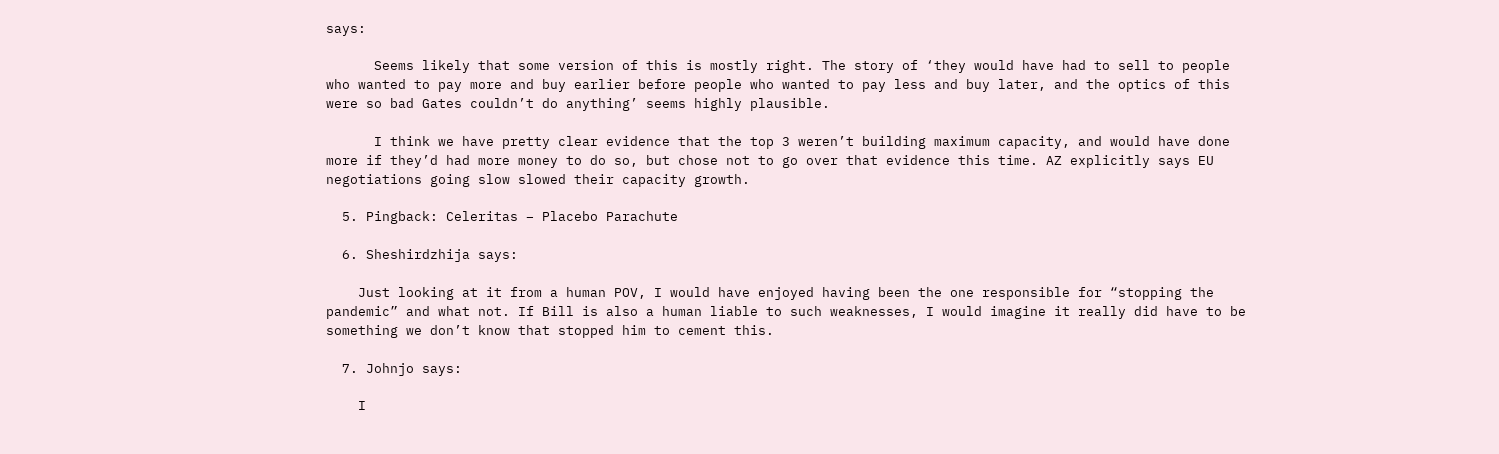says:

      Seems likely that some version of this is mostly right. The story of ‘they would have had to sell to people who wanted to pay more and buy earlier before people who wanted to pay less and buy later, and the optics of this were so bad Gates couldn’t do anything’ seems highly plausible.

      I think we have pretty clear evidence that the top 3 weren’t building maximum capacity, and would have done more if they’d had more money to do so, but chose not to go over that evidence this time. AZ explicitly says EU negotiations going slow slowed their capacity growth.

  5. Pingback: Celeritas – Placebo Parachute

  6. Sheshirdzhija says:

    Just looking at it from a human POV, I would have enjoyed having been the one responsible for “stopping the pandemic” and what not. If Bill is also a human liable to such weaknesses, I would imagine it really did have to be something we don’t know that stopped him to cement this.

  7. Johnjo says:

    I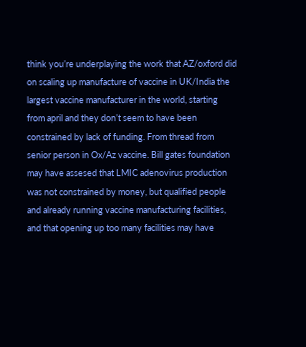think you’re underplaying the work that AZ/oxford did on scaling up manufacture of vaccine in UK/India the largest vaccine manufacturer in the world, starting from april and they don’t seem to have been constrained by lack of funding. From thread from senior person in Ox/Az vaccine. Bill gates foundation may have assesed that LMIC adenovirus production was not constrained by money, but qualified people and already running vaccine manufacturing facilities, and that opening up too many facilities may have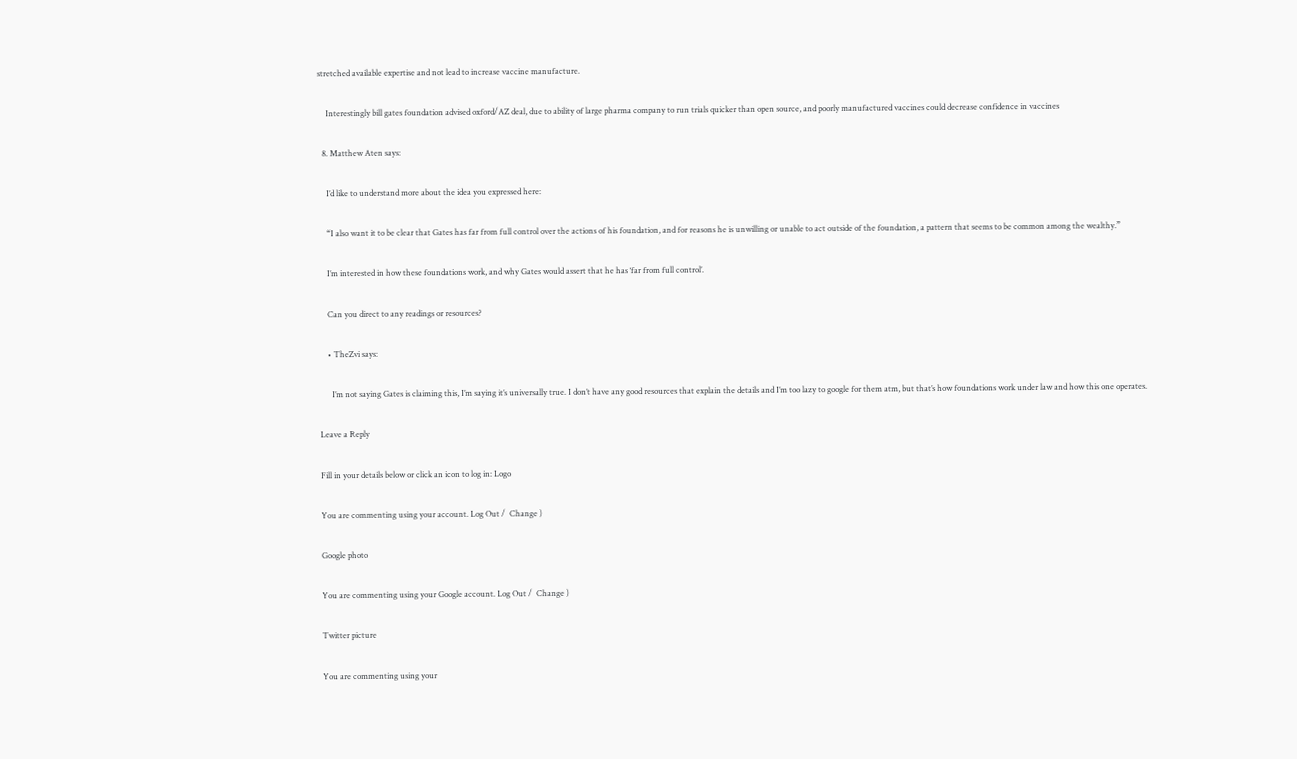stretched available expertise and not lead to increase vaccine manufacture.

    Interestingly bill gates foundation advised oxford/AZ deal, due to ability of large pharma company to run trials quicker than open source, and poorly manufactured vaccines could decrease confidence in vaccines

  8. Matthew Aten says:

    I’d like to understand more about the idea you expressed here:

    “I also want it to be clear that Gates has far from full control over the actions of his foundation, and for reasons he is unwilling or unable to act outside of the foundation, a pattern that seems to be common among the wealthy.”

    I’m interested in how these foundations work, and why Gates would assert that he has ‘far from full control’.

    Can you direct to any readings or resources?

    • TheZvi says:

      I’m not saying Gates is claiming this, I’m saying it’s universally true. I don’t have any good resources that explain the details and I’m too lazy to google for them atm, but that’s how foundations work under law and how this one operates.

Leave a Reply

Fill in your details below or click an icon to log in: Logo

You are commenting using your account. Log Out /  Change )

Google photo

You are commenting using your Google account. Log Out /  Change )

Twitter picture

You are commenting using your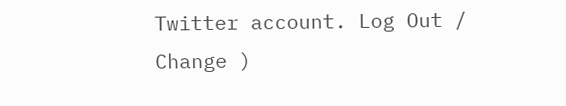Twitter account. Log Out /  Change )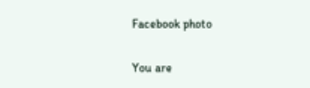Facebook photo

You are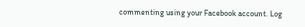commenting using your Facebook account. Log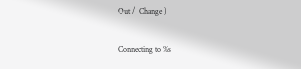Out /  Change )

Connecting to %s